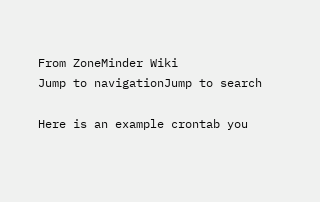From ZoneMinder Wiki
Jump to navigationJump to search

Here is an example crontab you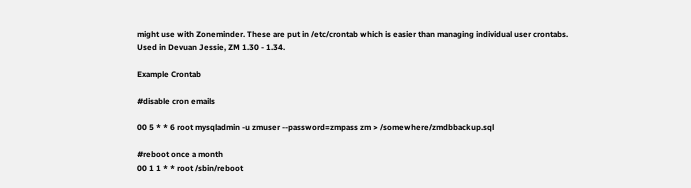might use with Zoneminder. These are put in /etc/crontab which is easier than managing individual user crontabs. Used in Devuan Jessie, ZM 1.30 - 1.34.

Example Crontab

#disable cron emails

00 5 * * 6 root mysqladmin -u zmuser --password=zmpass zm > /somewhere/zmdbbackup.sql

#reboot once a month
00 1 1 * * root /sbin/reboot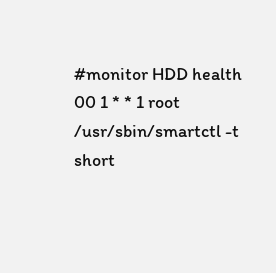#monitor HDD health
00 1 * * 1 root /usr/sbin/smartctl -t short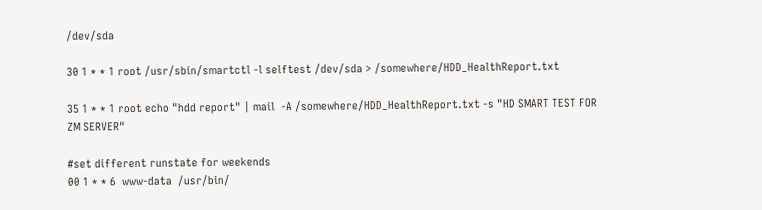/dev/sda

30 1 * * 1 root /usr/sbin/smartctl -l selftest /dev/sda > /somewhere/HDD_HealthReport.txt

35 1 * * 1 root echo "hdd report" | mail  -A /somewhere/HDD_HealthReport.txt -s "HD SMART TEST FOR ZM SERVER"

#set different runstate for weekends
00 1 * * 6  www-data  /usr/bin/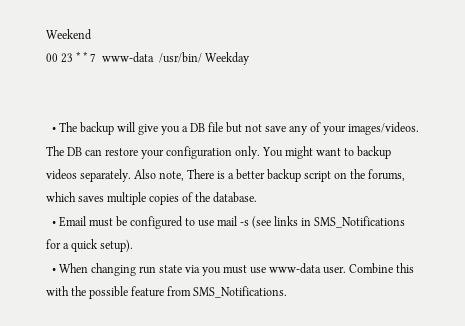Weekend
00 23 * * 7  www-data  /usr/bin/ Weekday


  • The backup will give you a DB file but not save any of your images/videos. The DB can restore your configuration only. You might want to backup videos separately. Also note, There is a better backup script on the forums, which saves multiple copies of the database.
  • Email must be configured to use mail -s (see links in SMS_Notifications for a quick setup).
  • When changing run state via you must use www-data user. Combine this with the possible feature from SMS_Notifications.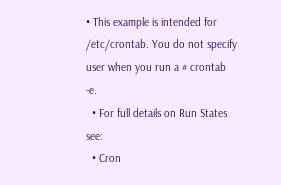• This example is intended for /etc/crontab. You do not specify user when you run a # crontab -e.
  • For full details on Run States see:
  • Cron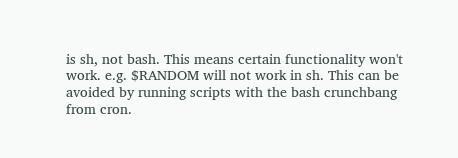is sh, not bash. This means certain functionality won't work. e.g. $RANDOM will not work in sh. This can be avoided by running scripts with the bash crunchbang from cron.